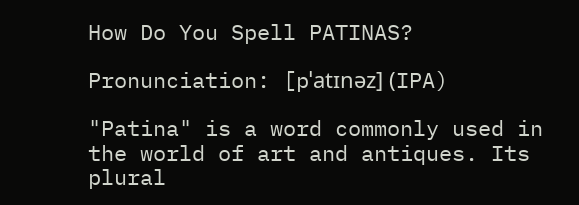How Do You Spell PATINAS?

Pronunciation: [pˈatɪnəz] (IPA)

"Patina" is a word commonly used in the world of art and antiques. Its plural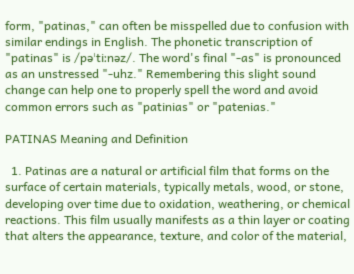form, "patinas," can often be misspelled due to confusion with similar endings in English. The phonetic transcription of "patinas" is /pəˈtiːnəz/. The word's final "-as" is pronounced as an unstressed "-uhz." Remembering this slight sound change can help one to properly spell the word and avoid common errors such as "patinias" or "patenias."

PATINAS Meaning and Definition

  1. Patinas are a natural or artificial film that forms on the surface of certain materials, typically metals, wood, or stone, developing over time due to oxidation, weathering, or chemical reactions. This film usually manifests as a thin layer or coating that alters the appearance, texture, and color of the material,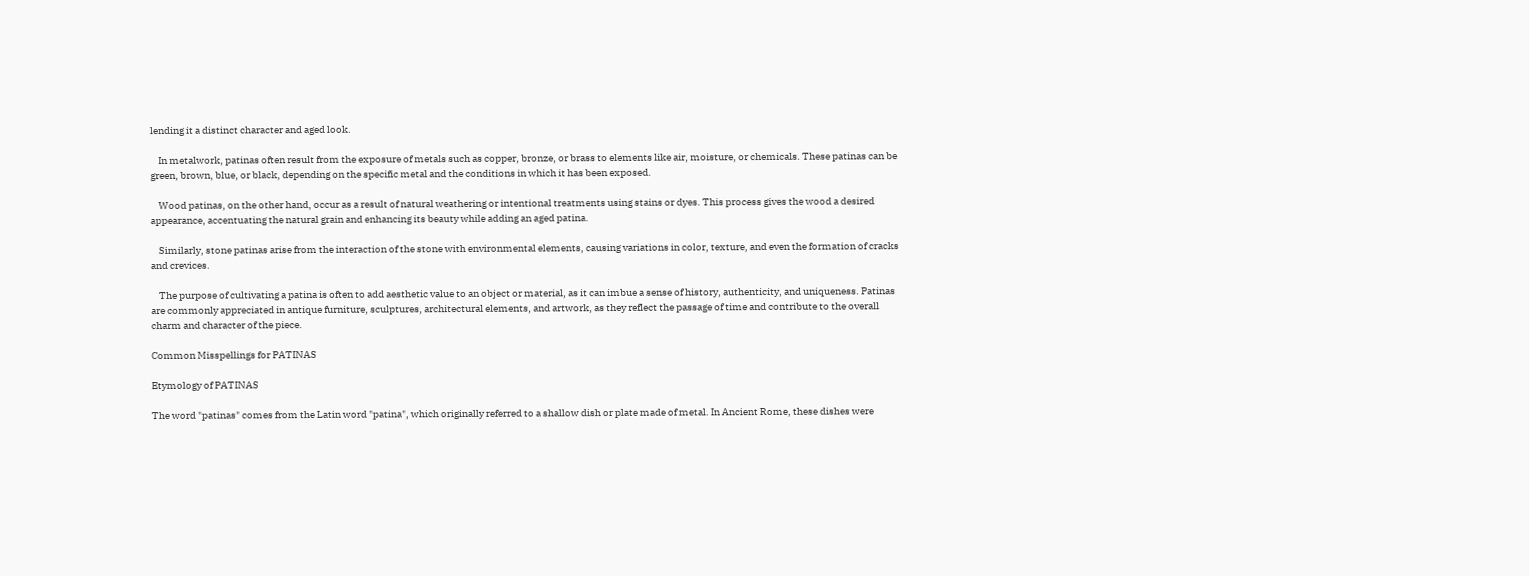lending it a distinct character and aged look.

    In metalwork, patinas often result from the exposure of metals such as copper, bronze, or brass to elements like air, moisture, or chemicals. These patinas can be green, brown, blue, or black, depending on the specific metal and the conditions in which it has been exposed.

    Wood patinas, on the other hand, occur as a result of natural weathering or intentional treatments using stains or dyes. This process gives the wood a desired appearance, accentuating the natural grain and enhancing its beauty while adding an aged patina.

    Similarly, stone patinas arise from the interaction of the stone with environmental elements, causing variations in color, texture, and even the formation of cracks and crevices.

    The purpose of cultivating a patina is often to add aesthetic value to an object or material, as it can imbue a sense of history, authenticity, and uniqueness. Patinas are commonly appreciated in antique furniture, sculptures, architectural elements, and artwork, as they reflect the passage of time and contribute to the overall charm and character of the piece.

Common Misspellings for PATINAS

Etymology of PATINAS

The word "patinas" comes from the Latin word "patina", which originally referred to a shallow dish or plate made of metal. In Ancient Rome, these dishes were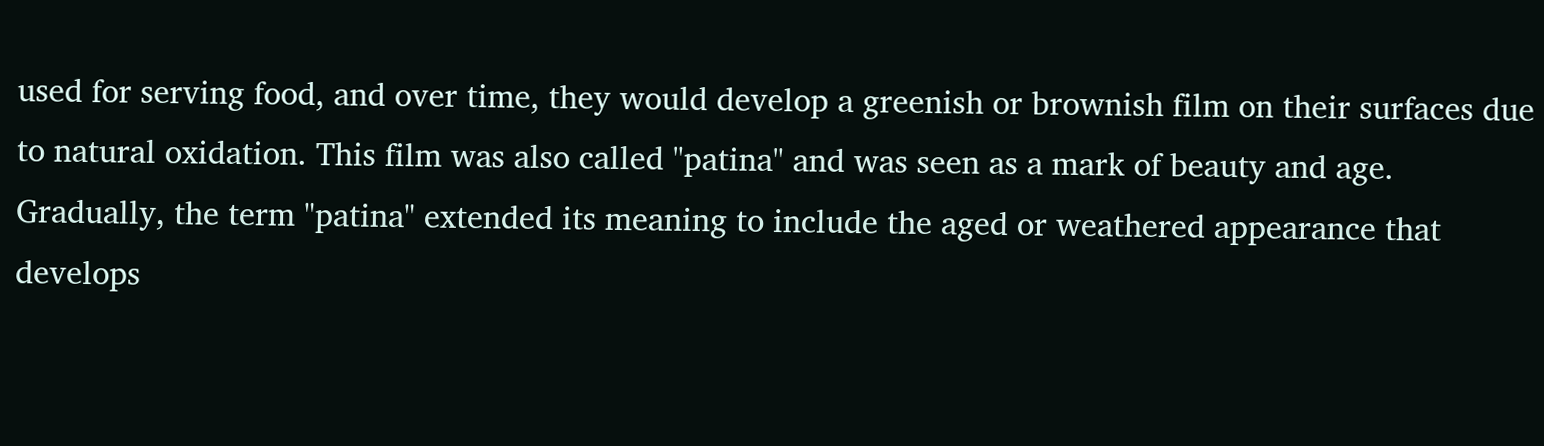used for serving food, and over time, they would develop a greenish or brownish film on their surfaces due to natural oxidation. This film was also called "patina" and was seen as a mark of beauty and age. Gradually, the term "patina" extended its meaning to include the aged or weathered appearance that develops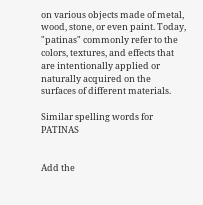on various objects made of metal, wood, stone, or even paint. Today, "patinas" commonly refer to the colors, textures, and effects that are intentionally applied or naturally acquired on the surfaces of different materials.

Similar spelling words for PATINAS


Add the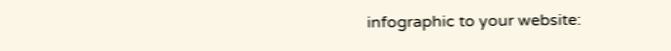infographic to your website: